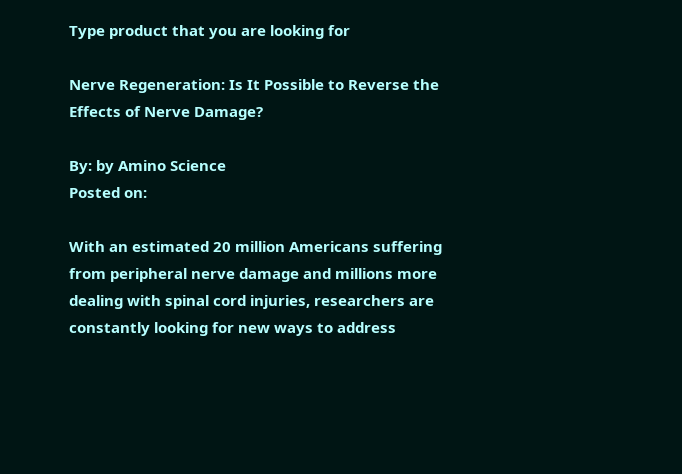Type product that you are looking for

Nerve Regeneration: Is It Possible to Reverse the Effects of Nerve Damage?

By: by Amino Science
Posted on:

With an estimated 20 million Americans suffering from peripheral nerve damage and millions more dealing with spinal cord injuries, researchers are constantly looking for new ways to address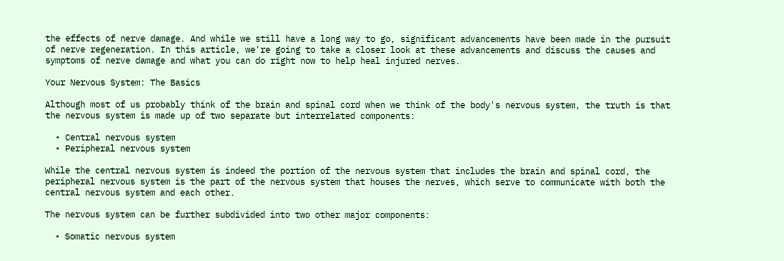the effects of nerve damage. And while we still have a long way to go, significant advancements have been made in the pursuit of nerve regeneration. In this article, we're going to take a closer look at these advancements and discuss the causes and symptoms of nerve damage and what you can do right now to help heal injured nerves.

Your Nervous System: The Basics

Although most of us probably think of the brain and spinal cord when we think of the body's nervous system, the truth is that the nervous system is made up of two separate but interrelated components:

  • Central nervous system
  • Peripheral nervous system

While the central nervous system is indeed the portion of the nervous system that includes the brain and spinal cord, the peripheral nervous system is the part of the nervous system that houses the nerves, which serve to communicate with both the central nervous system and each other.

The nervous system can be further subdivided into two other major components:

  • Somatic nervous system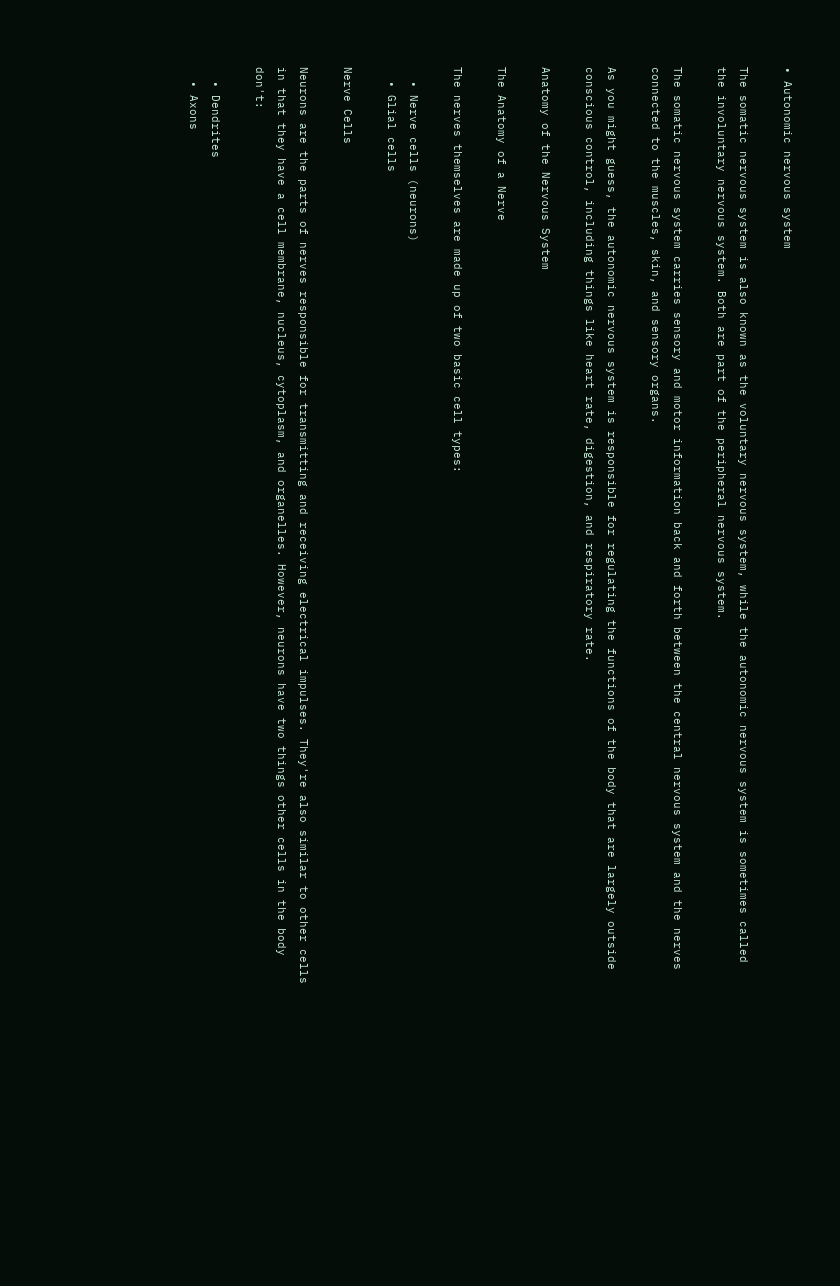• Autonomic nervous system

The somatic nervous system is also known as the voluntary nervous system, while the autonomic nervous system is sometimes called the involuntary nervous system. Both are part of the peripheral nervous system.

The somatic nervous system carries sensory and motor information back and forth between the central nervous system and the nerves connected to the muscles, skin, and sensory organs.

As you might guess, the autonomic nervous system is responsible for regulating the functions of the body that are largely outside conscious control, including things like heart rate, digestion, and respiratory rate.

Anatomy of the Nervous System

The Anatomy of a Nerve

The nerves themselves are made up of two basic cell types:

  • Nerve cells (neurons)
  • Glial cells

Nerve Cells

Neurons are the parts of nerves responsible for transmitting and receiving electrical impulses. They're also similar to other cells in that they have a cell membrane, nucleus, cytoplasm, and organelles. However, neurons have two things other cells in the body don't:

  • Dendrites
  • Axons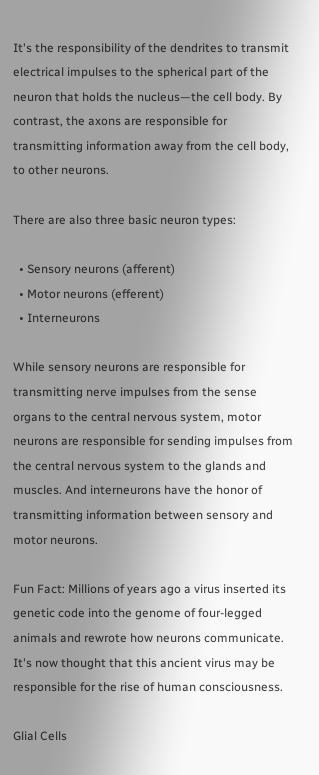It's the responsibility of the dendrites to transmit electrical impulses to the spherical part of the neuron that holds the nucleus—the cell body. By contrast, the axons are responsible for transmitting information away from the cell body, to other neurons.

There are also three basic neuron types:

  • Sensory neurons (afferent)
  • Motor neurons (efferent)
  • Interneurons

While sensory neurons are responsible for transmitting nerve impulses from the sense organs to the central nervous system, motor neurons are responsible for sending impulses from the central nervous system to the glands and muscles. And interneurons have the honor of transmitting information between sensory and motor neurons.

Fun Fact: Millions of years ago a virus inserted its genetic code into the genome of four-legged animals and rewrote how neurons communicate. It's now thought that this ancient virus may be responsible for the rise of human consciousness.

Glial Cells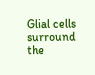Glial cells surround the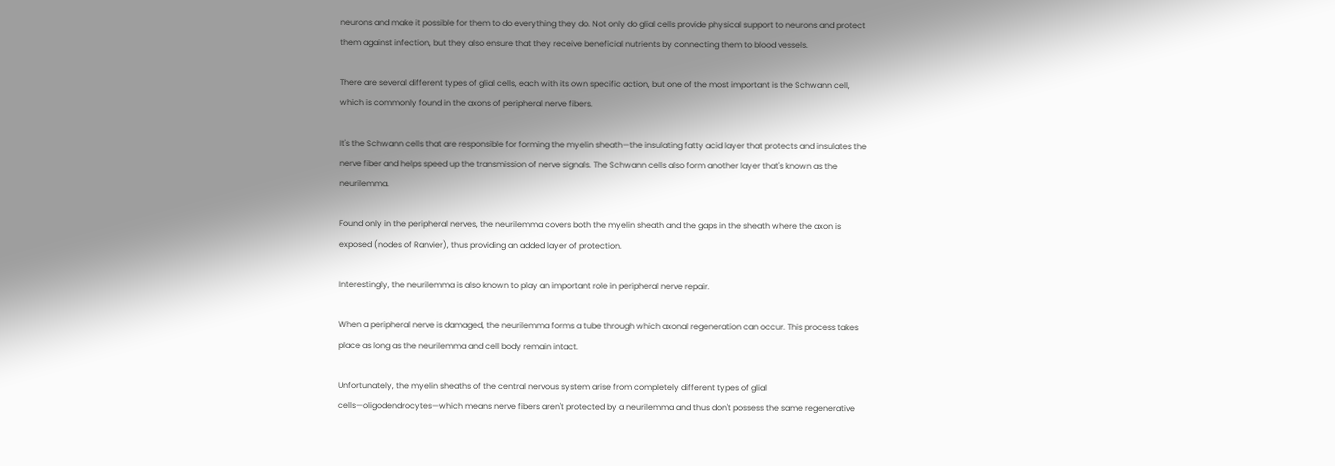neurons and make it possible for them to do everything they do. Not only do glial cells provide physical support to neurons and protect them against infection, but they also ensure that they receive beneficial nutrients by connecting them to blood vessels.

There are several different types of glial cells, each with its own specific action, but one of the most important is the Schwann cell, which is commonly found in the axons of peripheral nerve fibers.

It's the Schwann cells that are responsible for forming the myelin sheath—the insulating fatty acid layer that protects and insulates the nerve fiber and helps speed up the transmission of nerve signals. The Schwann cells also form another layer that's known as the neurilemma.

Found only in the peripheral nerves, the neurilemma covers both the myelin sheath and the gaps in the sheath where the axon is exposed (nodes of Ranvier), thus providing an added layer of protection.

Interestingly, the neurilemma is also known to play an important role in peripheral nerve repair.

When a peripheral nerve is damaged, the neurilemma forms a tube through which axonal regeneration can occur. This process takes place as long as the neurilemma and cell body remain intact.

Unfortunately, the myelin sheaths of the central nervous system arise from completely different types of glial cells—oligodendrocytes—which means nerve fibers aren't protected by a neurilemma and thus don't possess the same regenerative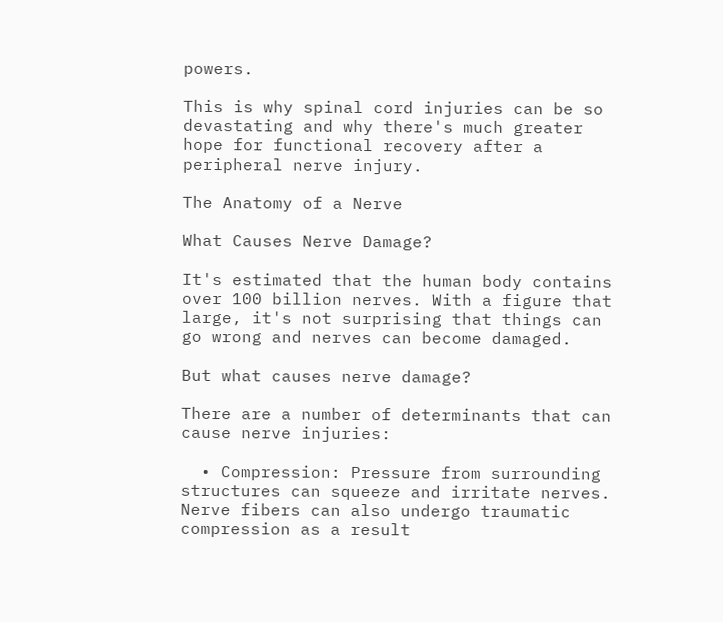powers.

This is why spinal cord injuries can be so devastating and why there's much greater hope for functional recovery after a peripheral nerve injury.

The Anatomy of a Nerve

What Causes Nerve Damage?

It's estimated that the human body contains over 100 billion nerves. With a figure that large, it's not surprising that things can go wrong and nerves can become damaged.

But what causes nerve damage?

There are a number of determinants that can cause nerve injuries:

  • Compression: Pressure from surrounding structures can squeeze and irritate nerves. Nerve fibers can also undergo traumatic compression as a result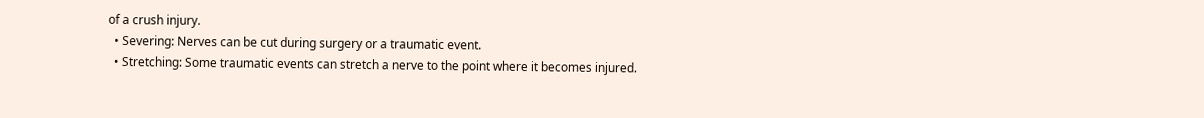of a crush injury.
  • Severing: Nerves can be cut during surgery or a traumatic event.
  • Stretching: Some traumatic events can stretch a nerve to the point where it becomes injured.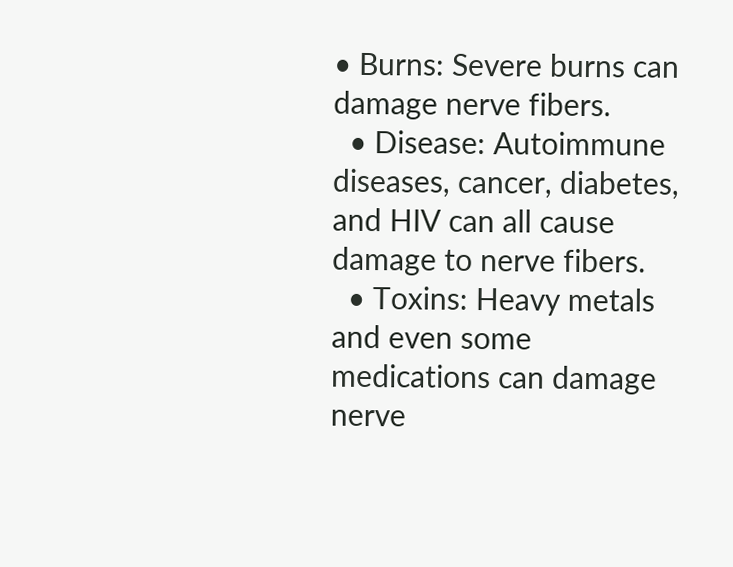• Burns: Severe burns can damage nerve fibers.
  • Disease: Autoimmune diseases, cancer, diabetes, and HIV can all cause damage to nerve fibers.
  • Toxins: Heavy metals and even some medications can damage nerve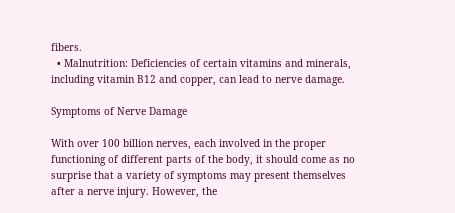fibers.
  • Malnutrition: Deficiencies of certain vitamins and minerals, including vitamin B12 and copper, can lead to nerve damage.

Symptoms of Nerve Damage

With over 100 billion nerves, each involved in the proper functioning of different parts of the body, it should come as no surprise that a variety of symptoms may present themselves after a nerve injury. However, the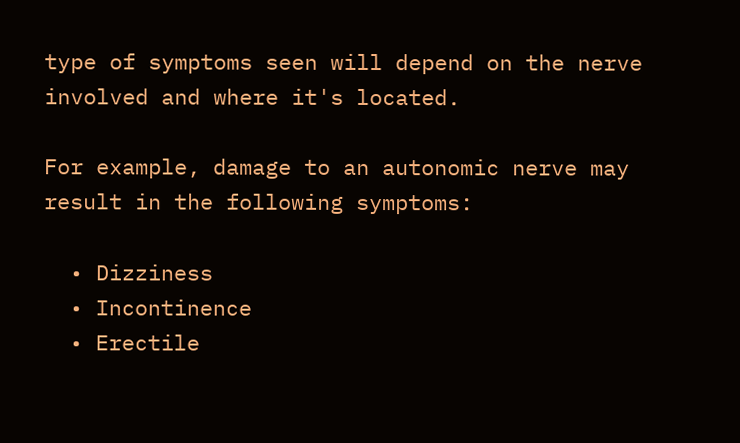type of symptoms seen will depend on the nerve involved and where it's located.

For example, damage to an autonomic nerve may result in the following symptoms:

  • Dizziness
  • Incontinence
  • Erectile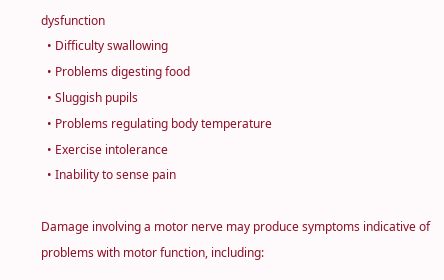dysfunction
  • Difficulty swallowing
  • Problems digesting food
  • Sluggish pupils
  • Problems regulating body temperature
  • Exercise intolerance
  • Inability to sense pain

Damage involving a motor nerve may produce symptoms indicative of problems with motor function, including: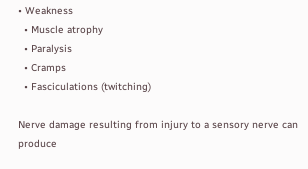• Weakness
  • Muscle atrophy
  • Paralysis
  • Cramps
  • Fasciculations (twitching)

Nerve damage resulting from injury to a sensory nerve can produce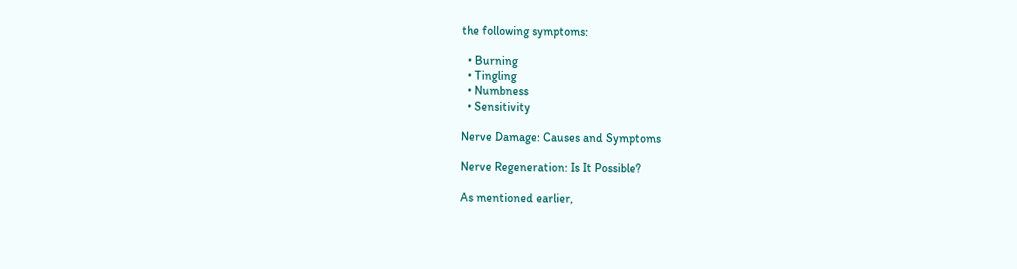the following symptoms:

  • Burning
  • Tingling
  • Numbness
  • Sensitivity

Nerve Damage: Causes and Symptoms

Nerve Regeneration: Is It Possible?

As mentioned earlier,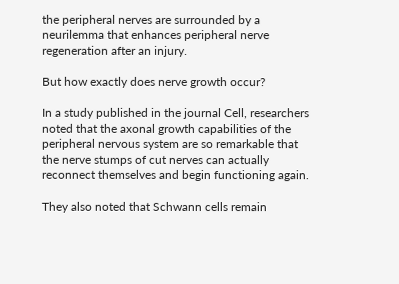the peripheral nerves are surrounded by a neurilemma that enhances peripheral nerve regeneration after an injury.

But how exactly does nerve growth occur?

In a study published in the journal Cell, researchers noted that the axonal growth capabilities of the peripheral nervous system are so remarkable that the nerve stumps of cut nerves can actually reconnect themselves and begin functioning again.

They also noted that Schwann cells remain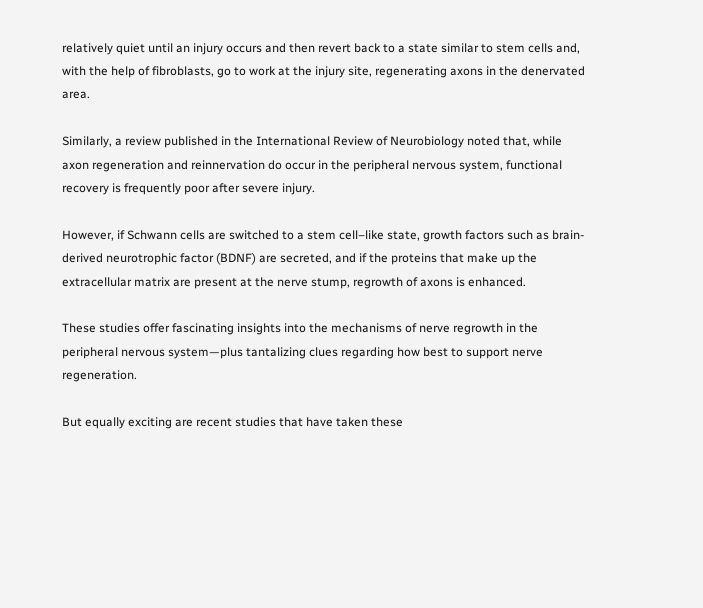relatively quiet until an injury occurs and then revert back to a state similar to stem cells and, with the help of fibroblasts, go to work at the injury site, regenerating axons in the denervated area.

Similarly, a review published in the International Review of Neurobiology noted that, while axon regeneration and reinnervation do occur in the peripheral nervous system, functional recovery is frequently poor after severe injury.

However, if Schwann cells are switched to a stem cell–like state, growth factors such as brain-derived neurotrophic factor (BDNF) are secreted, and if the proteins that make up the extracellular matrix are present at the nerve stump, regrowth of axons is enhanced.

These studies offer fascinating insights into the mechanisms of nerve regrowth in the peripheral nervous system—plus tantalizing clues regarding how best to support nerve regeneration.

But equally exciting are recent studies that have taken these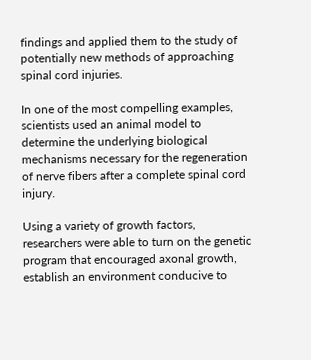findings and applied them to the study of potentially new methods of approaching spinal cord injuries.

In one of the most compelling examples, scientists used an animal model to determine the underlying biological mechanisms necessary for the regeneration of nerve fibers after a complete spinal cord injury.

Using a variety of growth factors, researchers were able to turn on the genetic program that encouraged axonal growth, establish an environment conducive to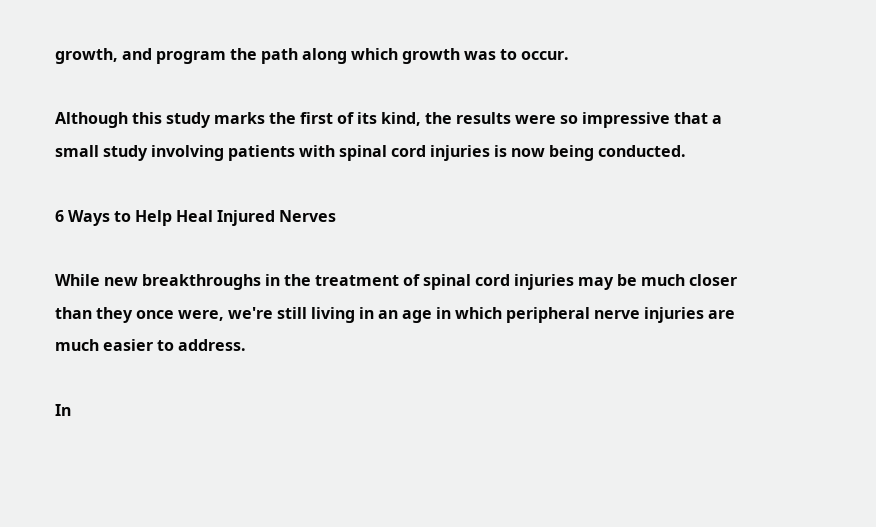growth, and program the path along which growth was to occur.

Although this study marks the first of its kind, the results were so impressive that a small study involving patients with spinal cord injuries is now being conducted.

6 Ways to Help Heal Injured Nerves

While new breakthroughs in the treatment of spinal cord injuries may be much closer than they once were, we're still living in an age in which peripheral nerve injuries are much easier to address.

In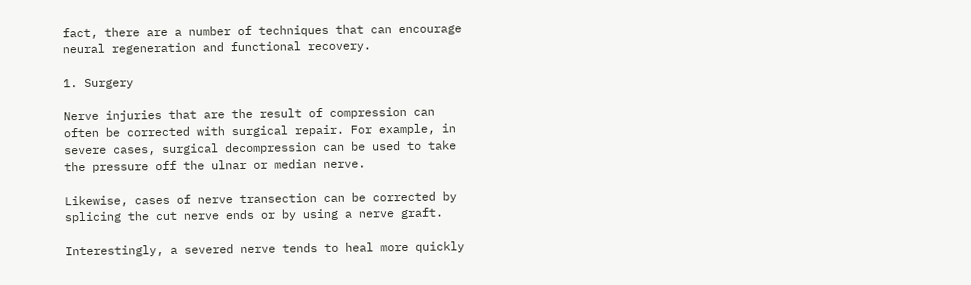fact, there are a number of techniques that can encourage neural regeneration and functional recovery.

1. Surgery

Nerve injuries that are the result of compression can often be corrected with surgical repair. For example, in severe cases, surgical decompression can be used to take the pressure off the ulnar or median nerve.

Likewise, cases of nerve transection can be corrected by splicing the cut nerve ends or by using a nerve graft.

Interestingly, a severed nerve tends to heal more quickly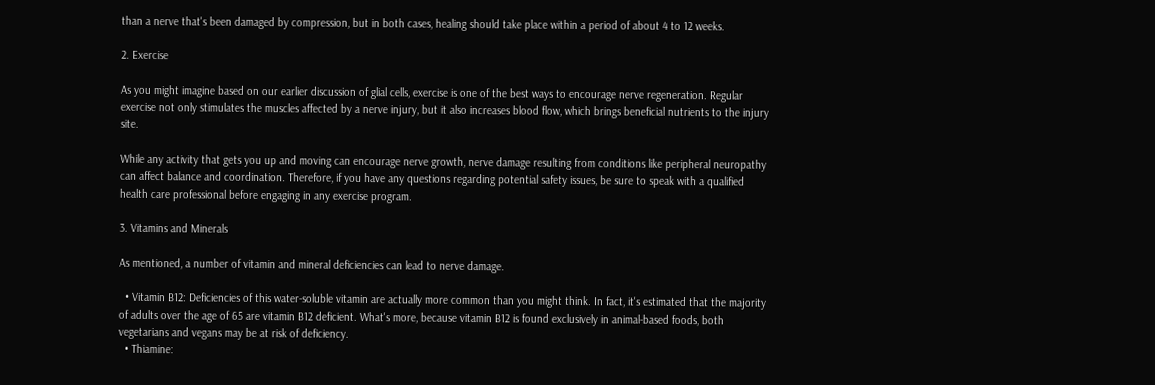than a nerve that's been damaged by compression, but in both cases, healing should take place within a period of about 4 to 12 weeks.

2. Exercise

As you might imagine based on our earlier discussion of glial cells, exercise is one of the best ways to encourage nerve regeneration. Regular exercise not only stimulates the muscles affected by a nerve injury, but it also increases blood flow, which brings beneficial nutrients to the injury site.

While any activity that gets you up and moving can encourage nerve growth, nerve damage resulting from conditions like peripheral neuropathy can affect balance and coordination. Therefore, if you have any questions regarding potential safety issues, be sure to speak with a qualified health care professional before engaging in any exercise program.

3. Vitamins and Minerals

As mentioned, a number of vitamin and mineral deficiencies can lead to nerve damage.

  • Vitamin B12: Deficiencies of this water-soluble vitamin are actually more common than you might think. In fact, it's estimated that the majority of adults over the age of 65 are vitamin B12 deficient. What's more, because vitamin B12 is found exclusively in animal-based foods, both vegetarians and vegans may be at risk of deficiency.
  • Thiamine: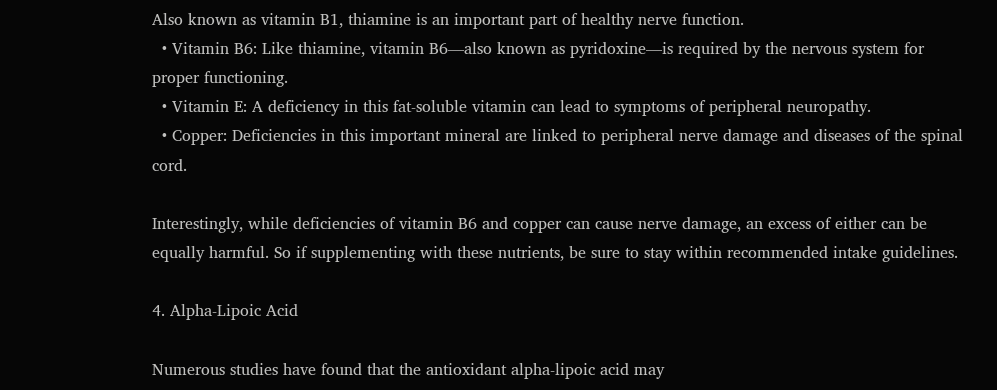Also known as vitamin B1, thiamine is an important part of healthy nerve function.
  • Vitamin B6: Like thiamine, vitamin B6—also known as pyridoxine—is required by the nervous system for proper functioning.
  • Vitamin E: A deficiency in this fat-soluble vitamin can lead to symptoms of peripheral neuropathy.
  • Copper: Deficiencies in this important mineral are linked to peripheral nerve damage and diseases of the spinal cord.

Interestingly, while deficiencies of vitamin B6 and copper can cause nerve damage, an excess of either can be equally harmful. So if supplementing with these nutrients, be sure to stay within recommended intake guidelines.

4. Alpha-Lipoic Acid

Numerous studies have found that the antioxidant alpha-lipoic acid may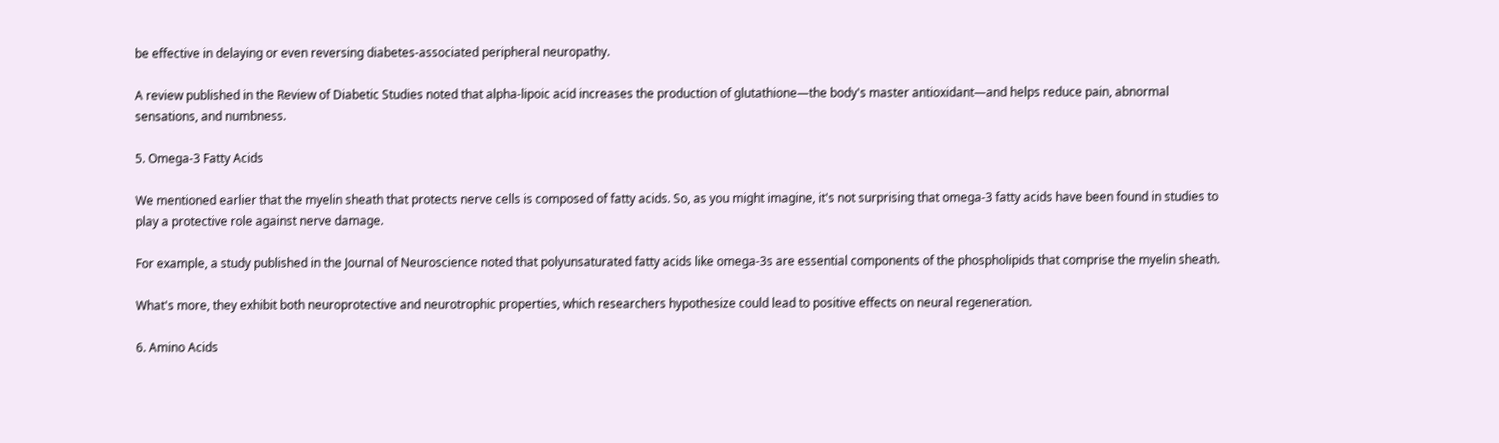be effective in delaying or even reversing diabetes-associated peripheral neuropathy.

A review published in the Review of Diabetic Studies noted that alpha-lipoic acid increases the production of glutathione—the body's master antioxidant—and helps reduce pain, abnormal sensations, and numbness.

5. Omega-3 Fatty Acids

We mentioned earlier that the myelin sheath that protects nerve cells is composed of fatty acids. So, as you might imagine, it's not surprising that omega-3 fatty acids have been found in studies to play a protective role against nerve damage.

For example, a study published in the Journal of Neuroscience noted that polyunsaturated fatty acids like omega-3s are essential components of the phospholipids that comprise the myelin sheath.

What's more, they exhibit both neuroprotective and neurotrophic properties, which researchers hypothesize could lead to positive effects on neural regeneration.

6. Amino Acids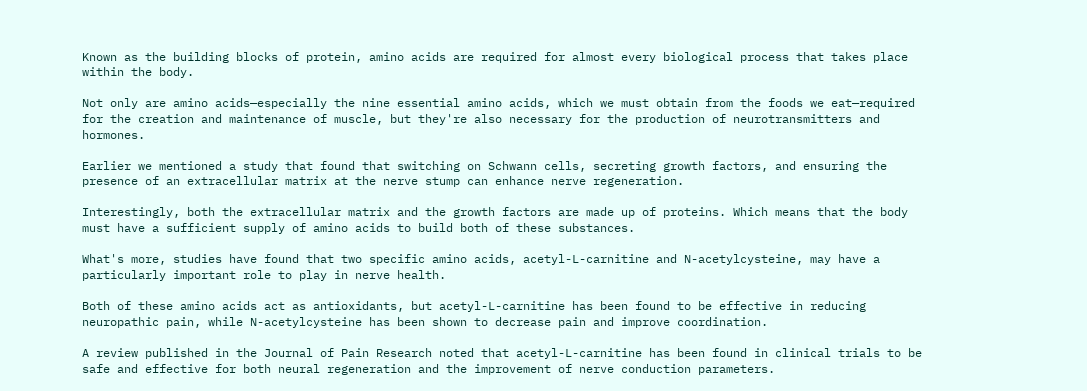Known as the building blocks of protein, amino acids are required for almost every biological process that takes place within the body.

Not only are amino acids—especially the nine essential amino acids, which we must obtain from the foods we eat—required for the creation and maintenance of muscle, but they're also necessary for the production of neurotransmitters and hormones.

Earlier we mentioned a study that found that switching on Schwann cells, secreting growth factors, and ensuring the presence of an extracellular matrix at the nerve stump can enhance nerve regeneration.

Interestingly, both the extracellular matrix and the growth factors are made up of proteins. Which means that the body must have a sufficient supply of amino acids to build both of these substances.

What's more, studies have found that two specific amino acids, acetyl-L-carnitine and N-acetylcysteine, may have a particularly important role to play in nerve health.

Both of these amino acids act as antioxidants, but acetyl-L-carnitine has been found to be effective in reducing neuropathic pain, while N-acetylcysteine has been shown to decrease pain and improve coordination.

A review published in the Journal of Pain Research noted that acetyl-L-carnitine has been found in clinical trials to be safe and effective for both neural regeneration and the improvement of nerve conduction parameters.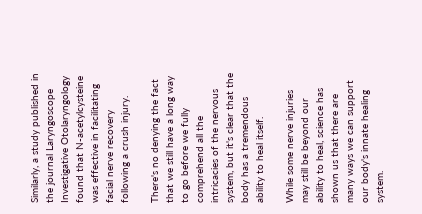Similarly, a study published in the journal Laryngoscope Investigative Otolaryngology found that N-acetylcysteine was effective in facilitating facial nerve recovery following a crush injury.

There's no denying the fact that we still have a long way to go before we fully comprehend all the intricacies of the nervous system, but it's clear that the body has a tremendous ability to heal itself.

While some nerve injuries may still be beyond our ability to heal, science has shown us that there are many ways we can support our body's innate healing system.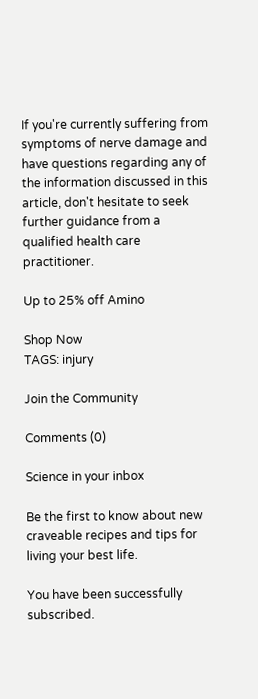If you're currently suffering from symptoms of nerve damage and have questions regarding any of the information discussed in this article, don't hesitate to seek further guidance from a qualified health care practitioner.

Up to 25% off Amino

Shop Now
TAGS: injury

Join the Community

Comments (0)

Science in your inbox

Be the first to know about new craveable recipes and tips for living your best life.

You have been successfully subscribed.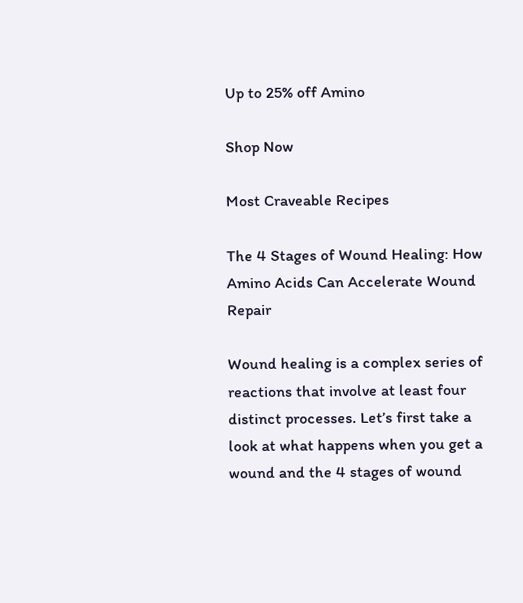Up to 25% off Amino

Shop Now

Most Craveable Recipes

The 4 Stages of Wound Healing: How Amino Acids Can Accelerate Wound Repair

Wound healing is a complex series of reactions that involve at least four distinct processes. Let’s first take a look at what happens when you get a wound and the 4 stages of wound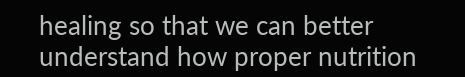healing so that we can better understand how proper nutrition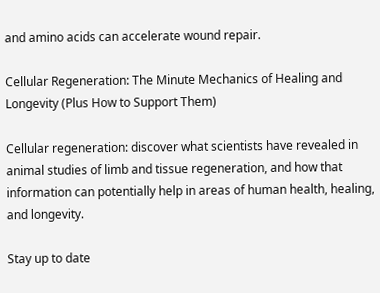and amino acids can accelerate wound repair.

Cellular Regeneration: The Minute Mechanics of Healing and Longevity (Plus How to Support Them)

Cellular regeneration: discover what scientists have revealed in animal studies of limb and tissue regeneration, and how that information can potentially help in areas of human health, healing, and longevity.

Stay up to date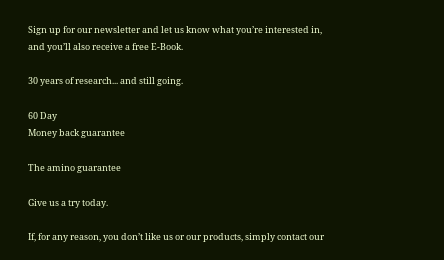Sign up for our newsletter and let us know what you’re interested in, and you’ll also receive a free E-Book.

30 years of research... and still going.

60 Day
Money back guarantee

The amino guarantee

Give us a try today.

If, for any reason, you don’t like us or our products, simply contact our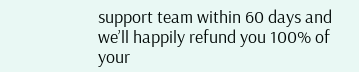support team within 60 days and we’ll happily refund you 100% of your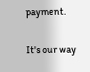payment.

It's our way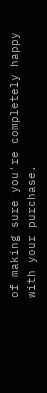of making sure you're completely happy with your purchase.